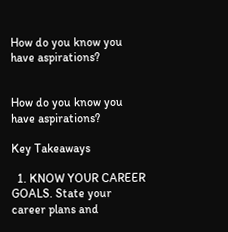How do you know you have aspirations?


How do you know you have aspirations?

Key Takeaways

  1. KNOW YOUR CAREER GOALS. State your career plans and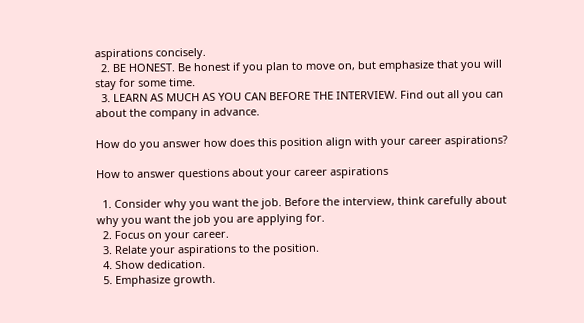aspirations concisely.
  2. BE HONEST. Be honest if you plan to move on, but emphasize that you will stay for some time.
  3. LEARN AS MUCH AS YOU CAN BEFORE THE INTERVIEW. Find out all you can about the company in advance.

How do you answer how does this position align with your career aspirations?

How to answer questions about your career aspirations

  1. Consider why you want the job. Before the interview, think carefully about why you want the job you are applying for.
  2. Focus on your career.
  3. Relate your aspirations to the position.
  4. Show dedication.
  5. Emphasize growth.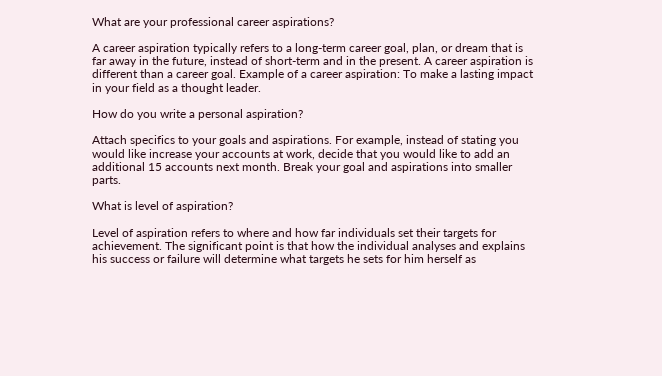What are your professional career aspirations?

A career aspiration typically refers to a long-term career goal, plan, or dream that is far away in the future, instead of short-term and in the present. A career aspiration is different than a career goal. Example of a career aspiration: To make a lasting impact in your field as a thought leader.

How do you write a personal aspiration?

Attach specifics to your goals and aspirations. For example, instead of stating you would like increase your accounts at work, decide that you would like to add an additional 15 accounts next month. Break your goal and aspirations into smaller parts.

What is level of aspiration?

Level of aspiration refers to where and how far individuals set their targets for achievement. The significant point is that how the individual analyses and explains his success or failure will determine what targets he sets for him herself as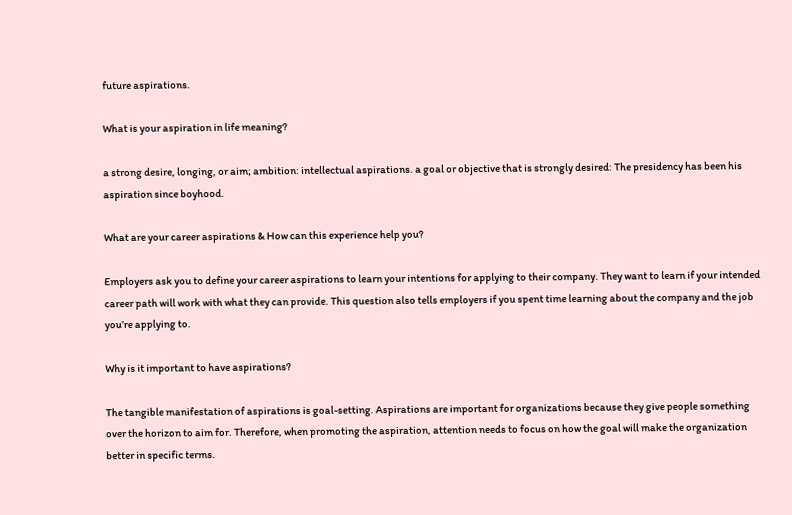future aspirations.

What is your aspiration in life meaning?

a strong desire, longing, or aim; ambition: intellectual aspirations. a goal or objective that is strongly desired: The presidency has been his aspiration since boyhood.

What are your career aspirations & How can this experience help you?

Employers ask you to define your career aspirations to learn your intentions for applying to their company. They want to learn if your intended career path will work with what they can provide. This question also tells employers if you spent time learning about the company and the job you’re applying to.

Why is it important to have aspirations?

The tangible manifestation of aspirations is goal-setting. Aspirations are important for organizations because they give people something over the horizon to aim for. Therefore, when promoting the aspiration, attention needs to focus on how the goal will make the organization better in specific terms.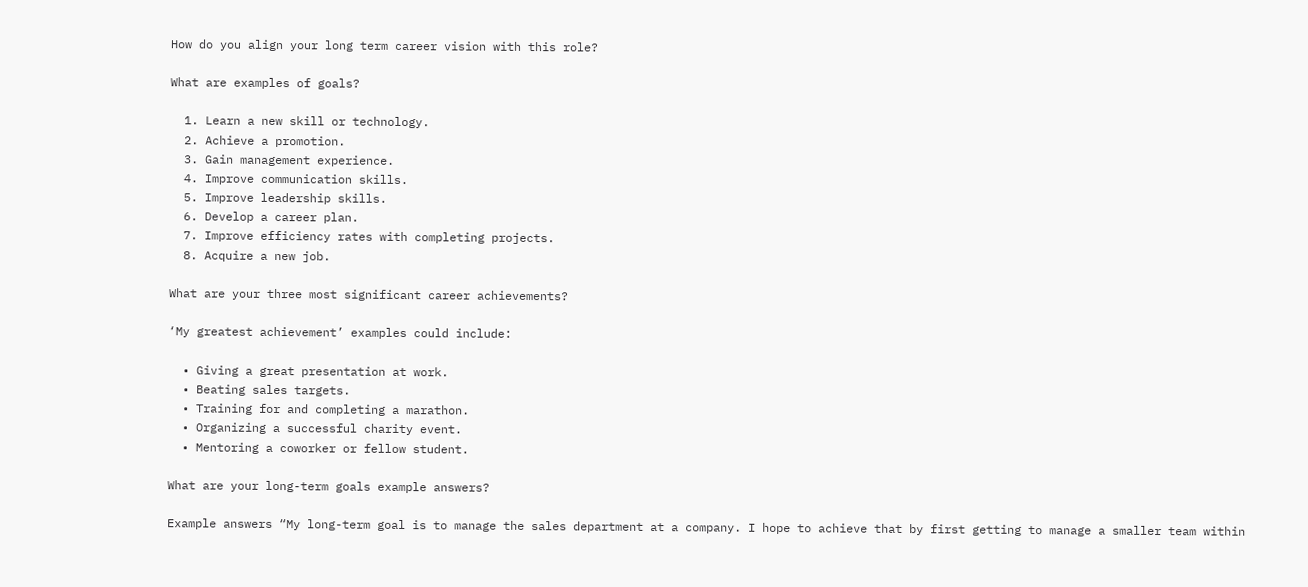How do you align your long term career vision with this role?

What are examples of goals?

  1. Learn a new skill or technology.
  2. Achieve a promotion.
  3. Gain management experience.
  4. Improve communication skills.
  5. Improve leadership skills.
  6. Develop a career plan.
  7. Improve efficiency rates with completing projects.
  8. Acquire a new job.

What are your three most significant career achievements?

‘My greatest achievement’ examples could include:

  • Giving a great presentation at work.
  • Beating sales targets.
  • Training for and completing a marathon.
  • Organizing a successful charity event.
  • Mentoring a coworker or fellow student.

What are your long-term goals example answers?

Example answers “My long-term goal is to manage the sales department at a company. I hope to achieve that by first getting to manage a smaller team within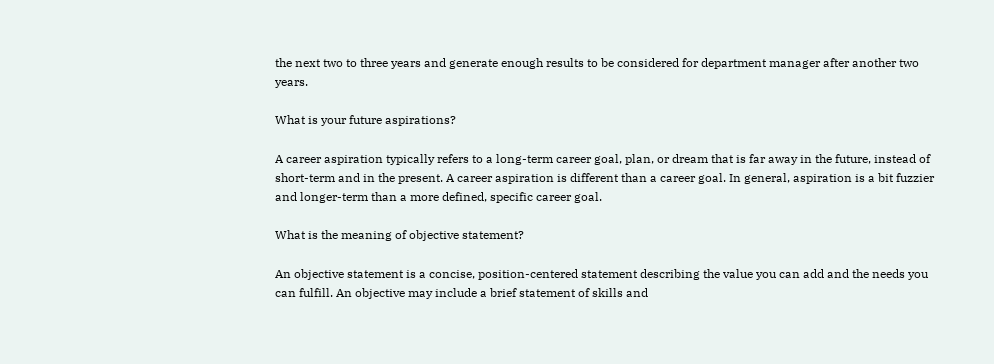the next two to three years and generate enough results to be considered for department manager after another two years.

What is your future aspirations?

A career aspiration typically refers to a long-term career goal, plan, or dream that is far away in the future, instead of short-term and in the present. A career aspiration is different than a career goal. In general, aspiration is a bit fuzzier and longer-term than a more defined, specific career goal.

What is the meaning of objective statement?

An objective statement is a concise, position-centered statement describing the value you can add and the needs you can fulfill. An objective may include a brief statement of skills and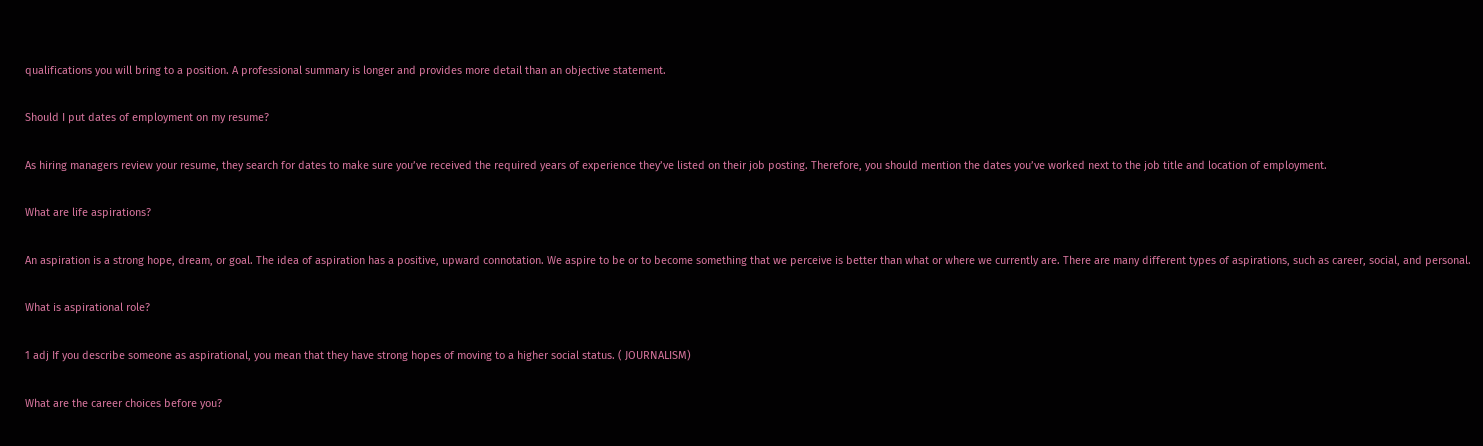qualifications you will bring to a position. A professional summary is longer and provides more detail than an objective statement.

Should I put dates of employment on my resume?

As hiring managers review your resume, they search for dates to make sure you’ve received the required years of experience they’ve listed on their job posting. Therefore, you should mention the dates you’ve worked next to the job title and location of employment.

What are life aspirations?

An aspiration is a strong hope, dream, or goal. The idea of aspiration has a positive, upward connotation. We aspire to be or to become something that we perceive is better than what or where we currently are. There are many different types of aspirations, such as career, social, and personal.

What is aspirational role?

1 adj If you describe someone as aspirational, you mean that they have strong hopes of moving to a higher social status. ( JOURNALISM)

What are the career choices before you?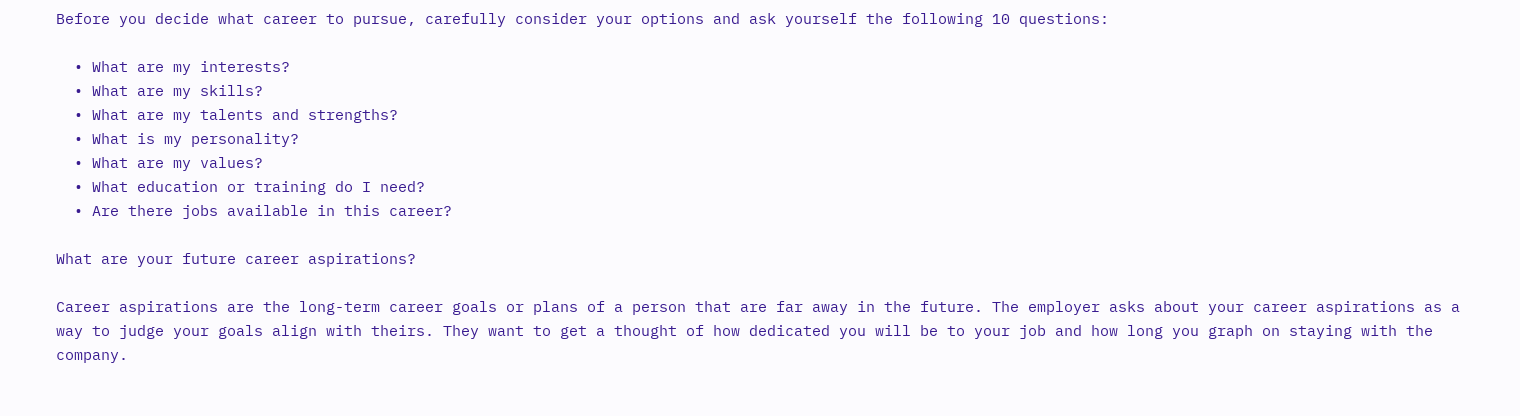Before you decide what career to pursue, carefully consider your options and ask yourself the following 10 questions:

  • What are my interests?
  • What are my skills?
  • What are my talents and strengths?
  • What is my personality?
  • What are my values?
  • What education or training do I need?
  • Are there jobs available in this career?

What are your future career aspirations?

Career aspirations are the long-term career goals or plans of a person that are far away in the future. The employer asks about your career aspirations as a way to judge your goals align with theirs. They want to get a thought of how dedicated you will be to your job and how long you graph on staying with the company.